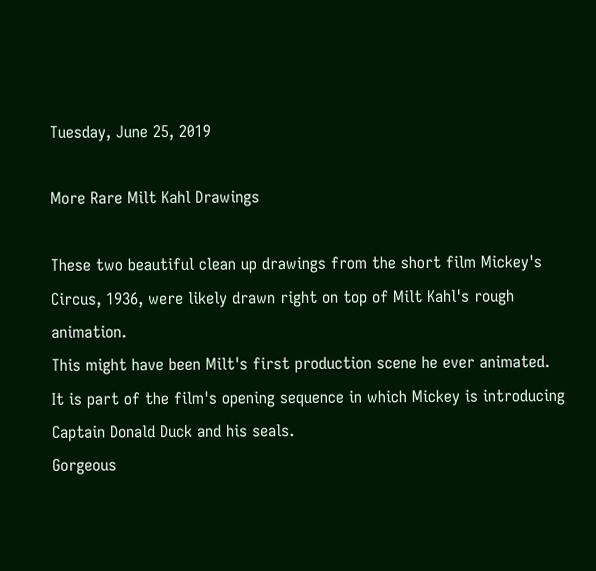Tuesday, June 25, 2019

More Rare Milt Kahl Drawings

These two beautiful clean up drawings from the short film Mickey's Circus, 1936, were likely drawn right on top of Milt Kahl's rough animation.
This might have been Milt's first production scene he ever animated. It is part of the film's opening sequence in which Mickey is introducing Captain Donald Duck and his seals.
Gorgeous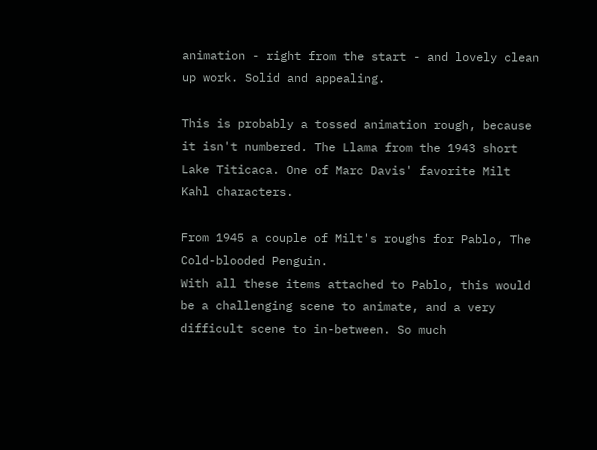animation - right from the start - and lovely clean up work. Solid and appealing.

This is probably a tossed animation rough, because it isn't numbered. The Llama from the 1943 short Lake Titicaca. One of Marc Davis' favorite Milt Kahl characters.

From 1945 a couple of Milt's roughs for Pablo, The Cold-blooded Penguin.
With all these items attached to Pablo, this would be a challenging scene to animate, and a very difficult scene to in-between. So much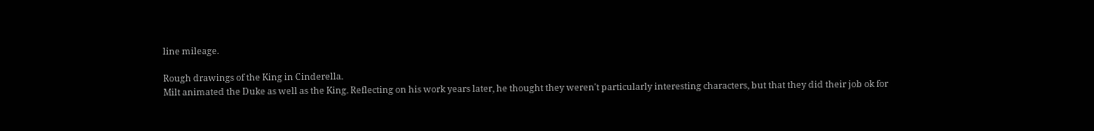line mileage.

Rough drawings of the King in Cinderella.
Milt animated the Duke as well as the King. Reflecting on his work years later, he thought they weren't particularly interesting characters, but that they did their job ok for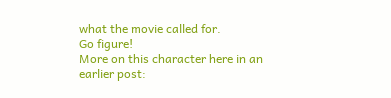what the movie called for.
Go figure!
More on this character here in an earlier post: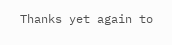Thanks yet again to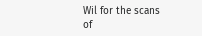Wil for the scans of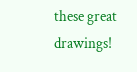these great drawings!